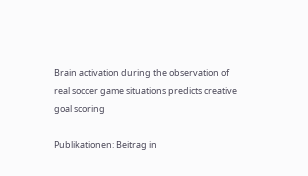Brain activation during the observation of real soccer game situations predicts creative goal scoring

Publikationen: Beitrag in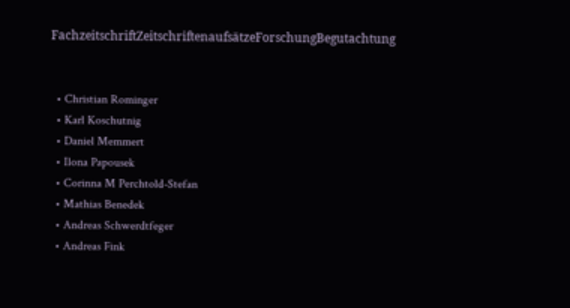FachzeitschriftZeitschriftenaufsätzeForschungBegutachtung


  • Christian Rominger
  • Karl Koschutnig
  • Daniel Memmert
  • Ilona Papousek
  • Corinna M Perchtold-Stefan
  • Mathias Benedek
  • Andreas Schwerdtfeger
  • Andreas Fink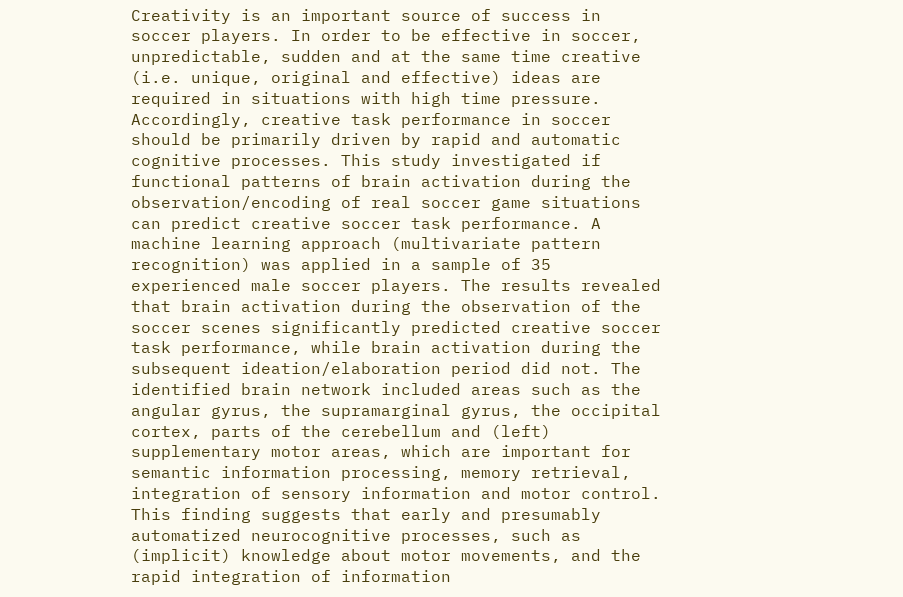Creativity is an important source of success in soccer players. In order to be effective in soccer, unpredictable, sudden and at the same time creative (i.e. unique, original and effective) ideas are required in situations with high time pressure. Accordingly, creative task performance in soccer should be primarily driven by rapid and automatic cognitive processes. This study investigated if functional patterns of brain activation during the observation/encoding of real soccer game situations can predict creative soccer task performance. A machine learning approach (multivariate pattern recognition) was applied in a sample of 35 experienced male soccer players. The results revealed that brain activation during the observation of the soccer scenes significantly predicted creative soccer task performance, while brain activation during the subsequent ideation/elaboration period did not. The identified brain network included areas such as the angular gyrus, the supramarginal gyrus, the occipital cortex, parts of the cerebellum and (left) supplementary motor areas, which are important for semantic information processing, memory retrieval, integration of sensory information and motor control. This finding suggests that early and presumably automatized neurocognitive processes, such as (implicit) knowledge about motor movements, and the rapid integration of information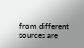from different sources are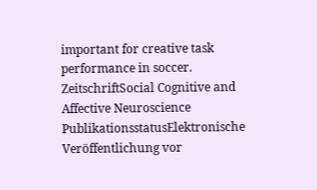important for creative task performance in soccer.
ZeitschriftSocial Cognitive and Affective Neuroscience
PublikationsstatusElektronische Veröffentlichung vor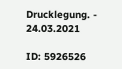Drucklegung. - 24.03.2021

ID: 5926526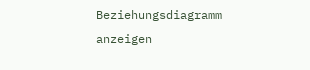Beziehungsdiagramm anzeigen